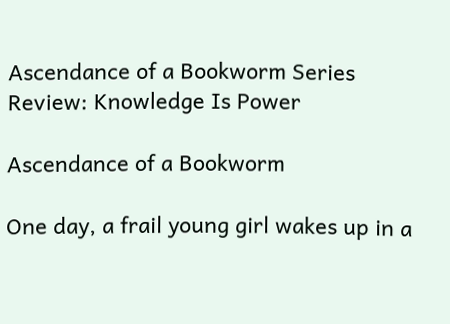Ascendance of a Bookworm Series Review: Knowledge Is Power

Ascendance of a Bookworm

One day, a frail young girl wakes up in a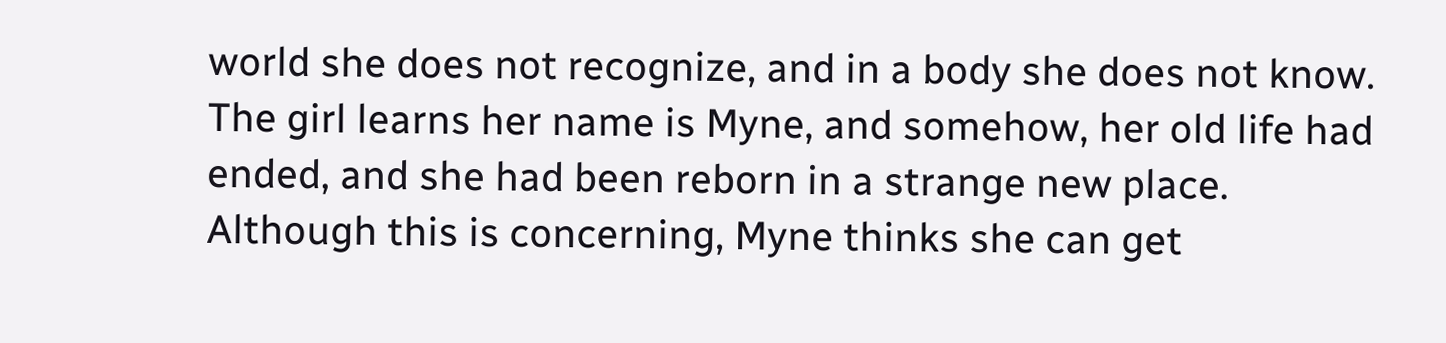world she does not recognize, and in a body she does not know. The girl learns her name is Myne, and somehow, her old life had ended, and she had been reborn in a strange new place. Although this is concerning, Myne thinks she can get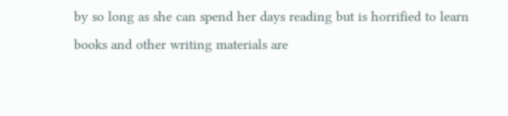by so long as she can spend her days reading but is horrified to learn books and other writing materials are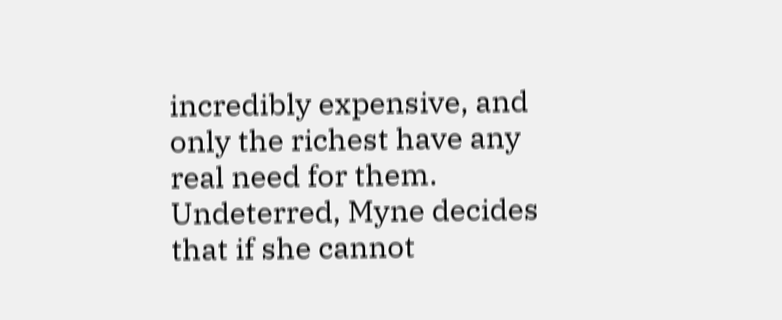incredibly expensive, and only the richest have any real need for them. Undeterred, Myne decides that if she cannot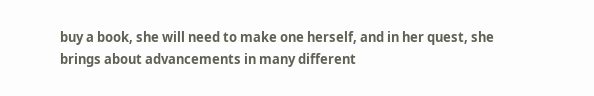buy a book, she will need to make one herself, and in her quest, she brings about advancements in many different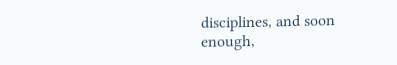disciplines, and soon enough,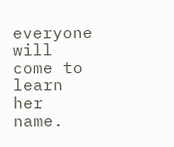everyone will come to learn her name.